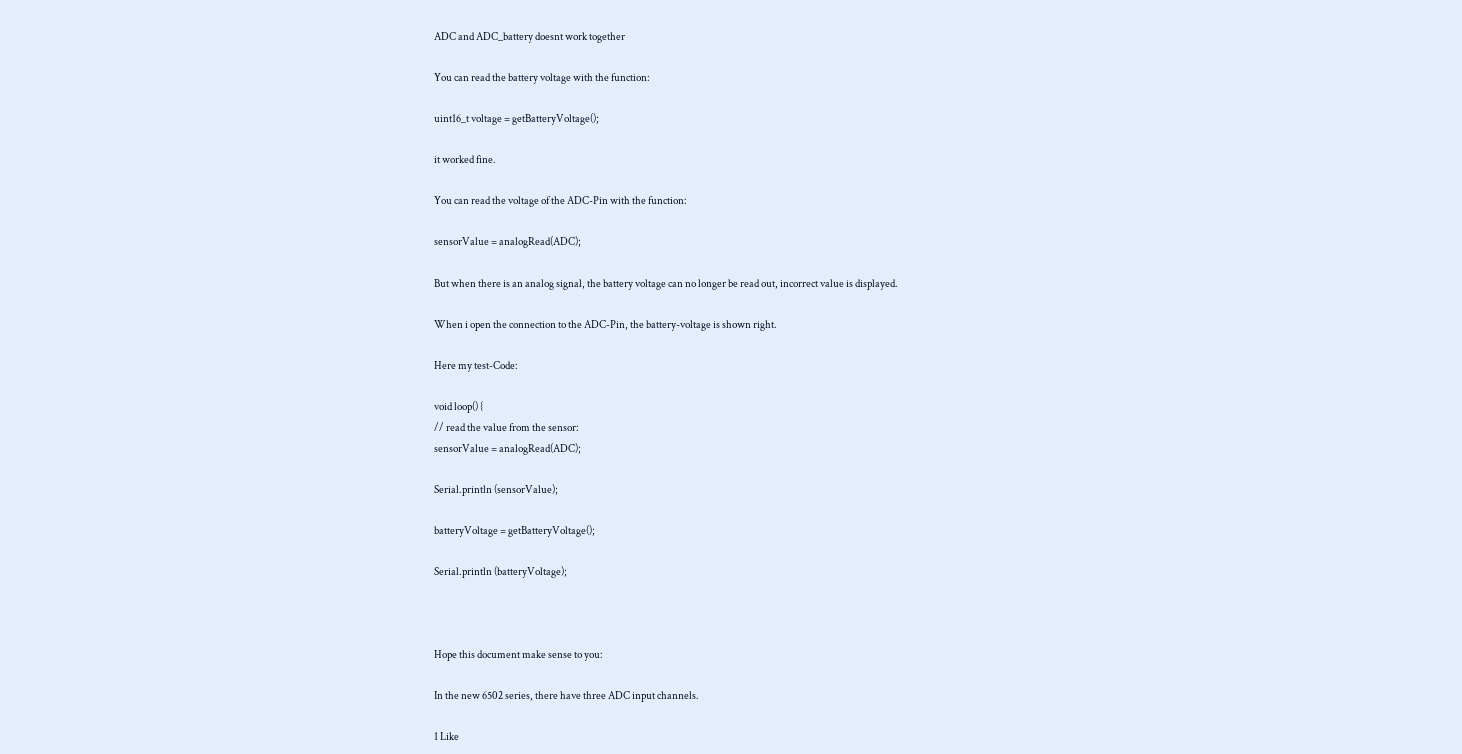ADC and ADC_battery doesnt work together

You can read the battery voltage with the function:

uint16_t voltage = getBatteryVoltage();

it worked fine.

You can read the voltage of the ADC-Pin with the function:

sensorValue = analogRead(ADC);

But when there is an analog signal, the battery voltage can no longer be read out, incorrect value is displayed.

When i open the connection to the ADC-Pin, the battery-voltage is shown right.

Here my test-Code:

void loop() {
// read the value from the sensor:
sensorValue = analogRead(ADC);

Serial.println (sensorValue);

batteryVoltage = getBatteryVoltage();

Serial.println (batteryVoltage);



Hope this document make sense to you:

In the new 6502 series, there have three ADC input channels.

1 Like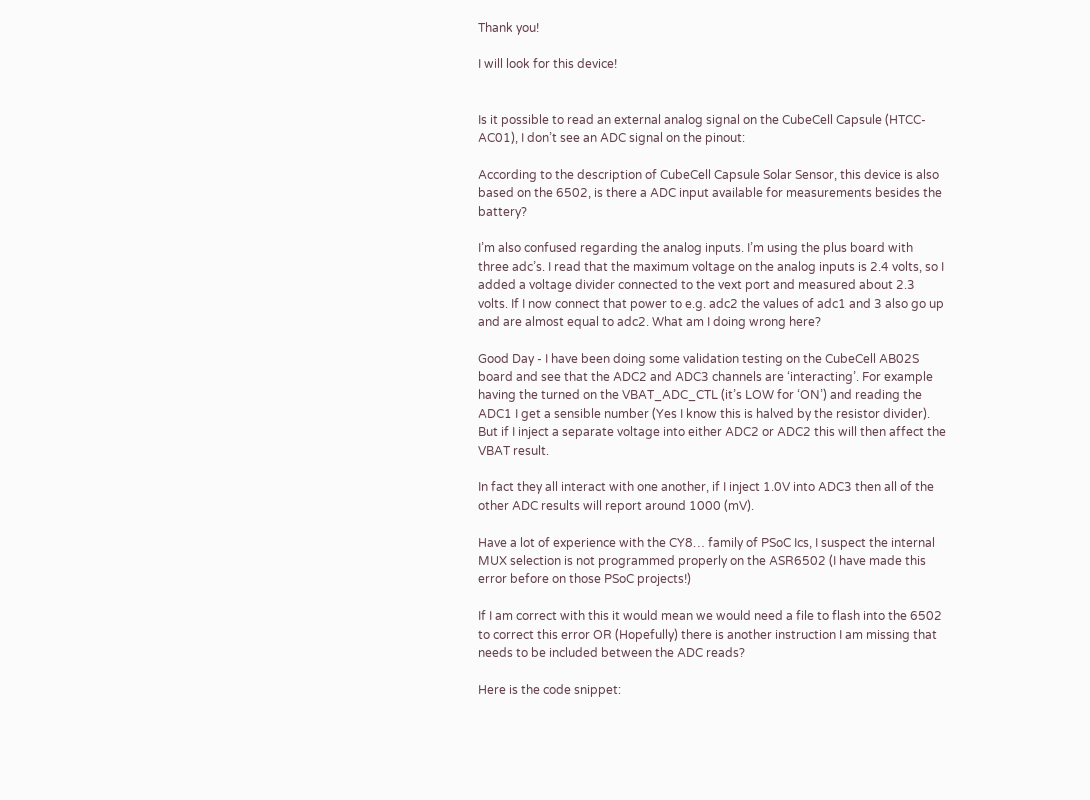Thank you!

I will look for this device!


Is it possible to read an external analog signal on the CubeCell Capsule (HTCC-AC01), I don’t see an ADC signal on the pinout:

According to the description of CubeCell Capsule Solar Sensor, this device is also based on the 6502, is there a ADC input available for measurements besides the battery?

I’m also confused regarding the analog inputs. I’m using the plus board with three adc’s. I read that the maximum voltage on the analog inputs is 2.4 volts, so I added a voltage divider connected to the vext port and measured about 2.3 volts. If I now connect that power to e.g. adc2 the values of adc1 and 3 also go up and are almost equal to adc2. What am I doing wrong here?

Good Day - I have been doing some validation testing on the CubeCell AB02S board and see that the ADC2 and ADC3 channels are ‘interacting’. For example having the turned on the VBAT_ADC_CTL (it’s LOW for ‘ON’) and reading the ADC1 I get a sensible number (Yes I know this is halved by the resistor divider). But if I inject a separate voltage into either ADC2 or ADC2 this will then affect the VBAT result.

In fact they all interact with one another, if I inject 1.0V into ADC3 then all of the other ADC results will report around 1000 (mV).

Have a lot of experience with the CY8… family of PSoC Ics, I suspect the internal MUX selection is not programmed properly on the ASR6502 (I have made this error before on those PSoC projects!)

If I am correct with this it would mean we would need a file to flash into the 6502 to correct this error OR (Hopefully) there is another instruction I am missing that needs to be included between the ADC reads?

Here is the code snippet: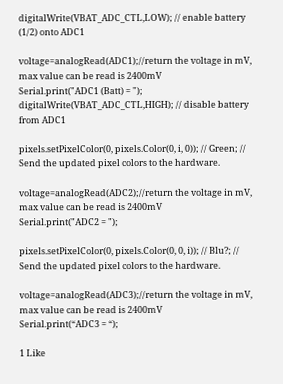digitalWrite(VBAT_ADC_CTL,LOW); // enable battery (1/2) onto ADC1

voltage=analogRead(ADC1);//return the voltage in mV, max value can be read is 2400mV
Serial.print("ADC1 (Batt) = ");
digitalWrite(VBAT_ADC_CTL,HIGH); // disable battery from ADC1

pixels.setPixelColor(0, pixels.Color(0, i, 0)); // Green; // Send the updated pixel colors to the hardware.

voltage=analogRead(ADC2);//return the voltage in mV, max value can be read is 2400mV
Serial.print("ADC2 = ");

pixels.setPixelColor(0, pixels.Color(0, 0, i)); // Blu?; // Send the updated pixel colors to the hardware.

voltage=analogRead(ADC3);//return the voltage in mV, max value can be read is 2400mV
Serial.print(“ADC3 = “);

1 Like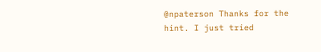@npaterson Thanks for the hint. I just tried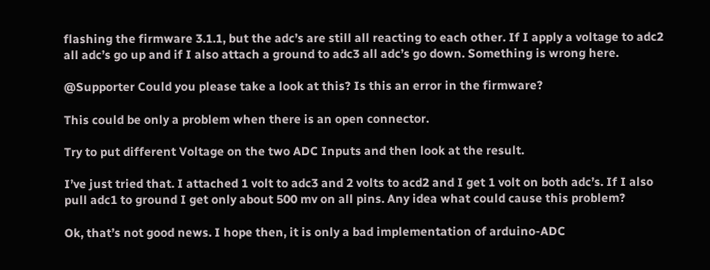flashing the firmware 3.1.1, but the adc’s are still all reacting to each other. If I apply a voltage to adc2 all adc’s go up and if I also attach a ground to adc3 all adc’s go down. Something is wrong here.

@Supporter Could you please take a look at this? Is this an error in the firmware?

This could be only a problem when there is an open connector.

Try to put different Voltage on the two ADC Inputs and then look at the result.

I’ve just tried that. I attached 1 volt to adc3 and 2 volts to acd2 and I get 1 volt on both adc’s. If I also pull adc1 to ground I get only about 500 mv on all pins. Any idea what could cause this problem?

Ok, that’s not good news. I hope then, it is only a bad implementation of arduino-ADC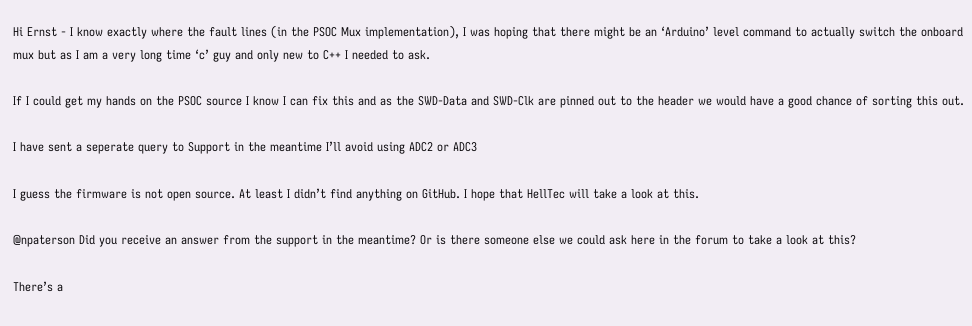Hi Ernst - I know exactly where the fault lines (in the PSOC Mux implementation), I was hoping that there might be an ‘Arduino’ level command to actually switch the onboard mux but as I am a very long time ‘c’ guy and only new to C++ I needed to ask.

If I could get my hands on the PSOC source I know I can fix this and as the SWD-Data and SWD-Clk are pinned out to the header we would have a good chance of sorting this out.

I have sent a seperate query to Support in the meantime I’ll avoid using ADC2 or ADC3

I guess the firmware is not open source. At least I didn’t find anything on GitHub. I hope that HellTec will take a look at this.

@npaterson Did you receive an answer from the support in the meantime? Or is there someone else we could ask here in the forum to take a look at this?

There’s a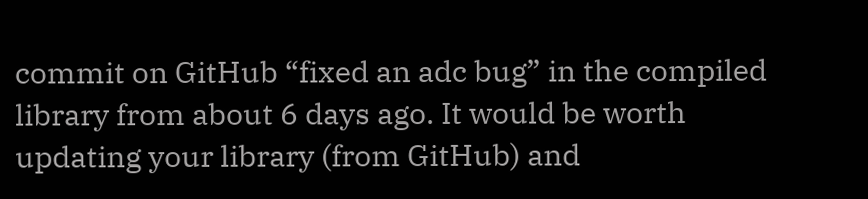commit on GitHub “fixed an adc bug” in the compiled library from about 6 days ago. It would be worth updating your library (from GitHub) and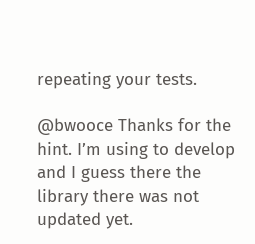repeating your tests.

@bwooce Thanks for the hint. I’m using to develop and I guess there the library there was not updated yet.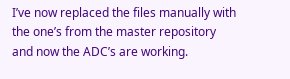I’ve now replaced the files manually with the one’s from the master repository and now the ADC’s are working.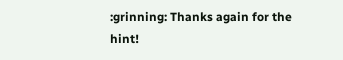:grinning: Thanks again for the hint!